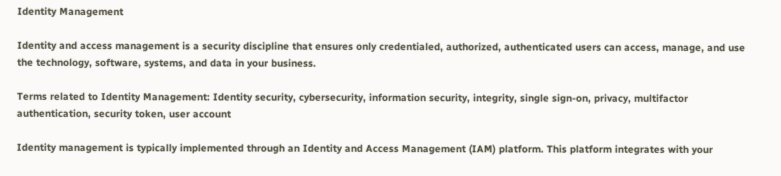Identity Management

Identity and access management is a security discipline that ensures only credentialed, authorized, authenticated users can access, manage, and use the technology, software, systems, and data in your business.

Terms related to Identity Management: Identity security, cybersecurity, information security, integrity, single sign-on, privacy, multifactor authentication, security token, user account

Identity management is typically implemented through an Identity and Access Management (IAM) platform. This platform integrates with your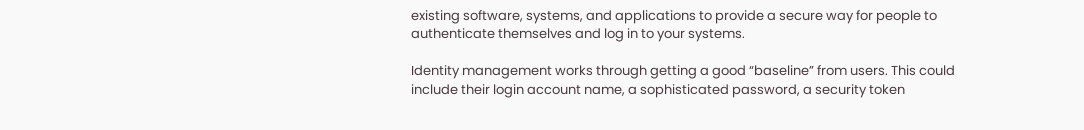existing software, systems, and applications to provide a secure way for people to authenticate themselves and log in to your systems.

Identity management works through getting a good “baseline” from users. This could include their login account name, a sophisticated password, a security token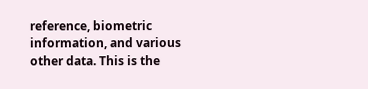reference, biometric information, and various other data. This is the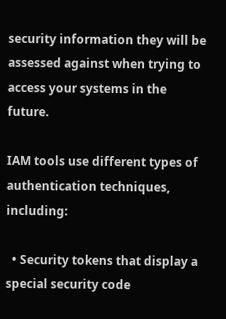security information they will be assessed against when trying to access your systems in the future.

IAM tools use different types of authentication techniques, including:

  • Security tokens that display a special security code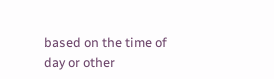based on the time of day or other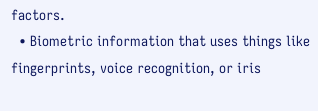factors.
  • Biometric information that uses things like fingerprints, voice recognition, or iris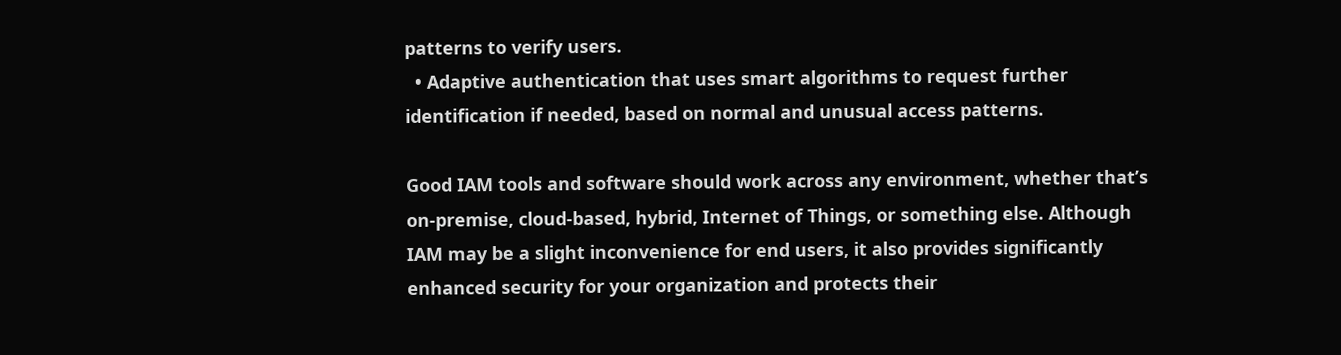patterns to verify users.
  • Adaptive authentication that uses smart algorithms to request further identification if needed, based on normal and unusual access patterns.

Good IAM tools and software should work across any environment, whether that’s on-premise, cloud-based, hybrid, Internet of Things, or something else. Although IAM may be a slight inconvenience for end users, it also provides significantly enhanced security for your organization and protects their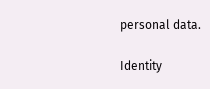personal data.

Identity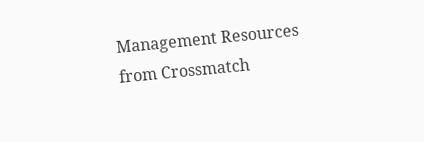Management Resources from Crossmatch